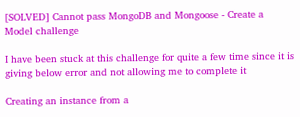[SOLVED] Cannot pass MongoDB and Mongoose - Create a Model challenge

I have been stuck at this challenge for quite a few time since it is giving below error and not allowing me to complete it

Creating an instance from a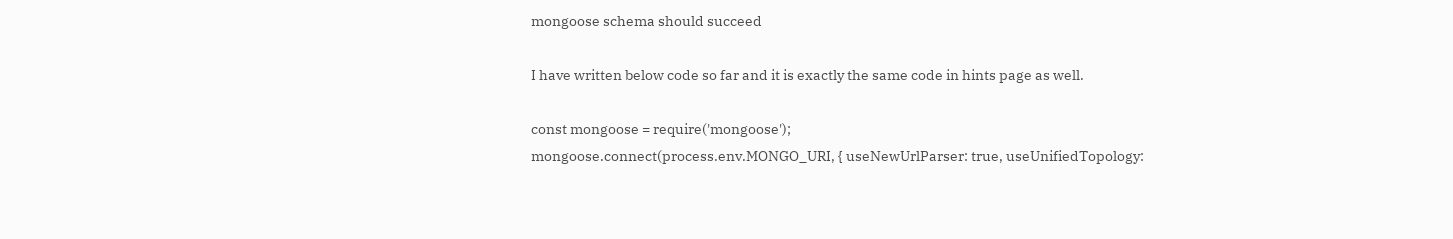mongoose schema should succeed

I have written below code so far and it is exactly the same code in hints page as well.

const mongoose = require('mongoose');
mongoose.connect(process.env.MONGO_URI, { useNewUrlParser: true, useUnifiedTopology: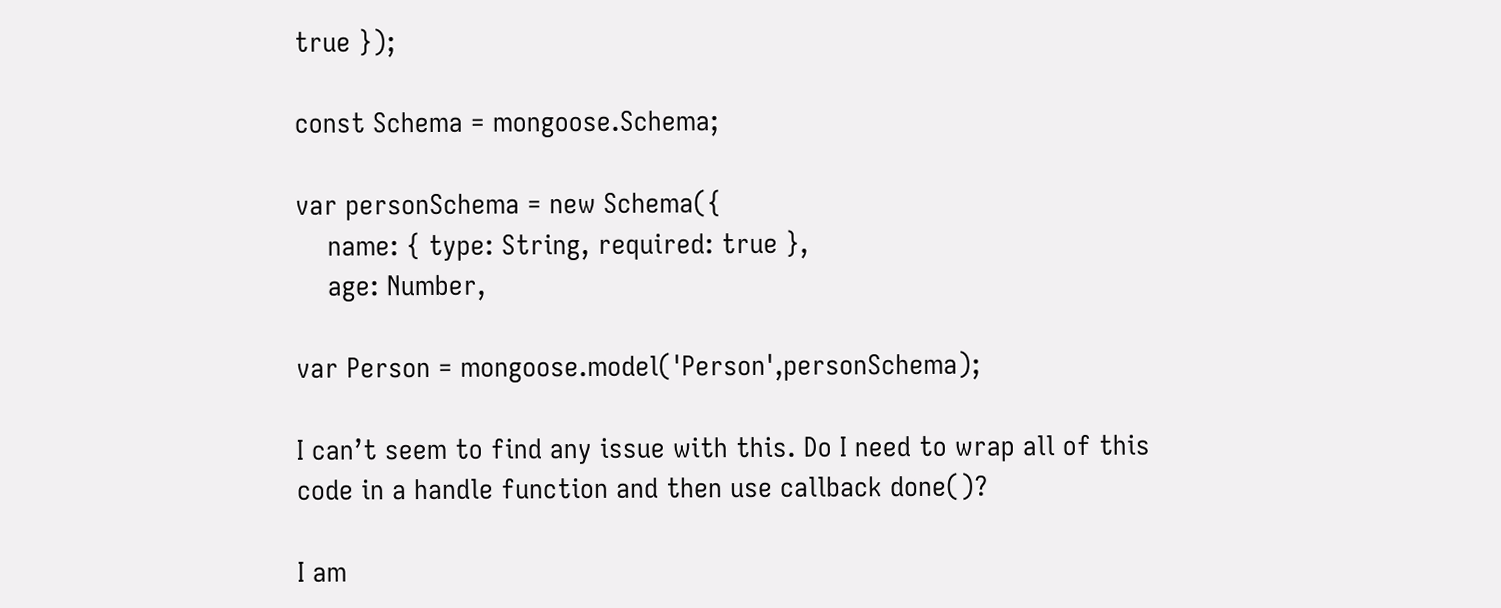true });

const Schema = mongoose.Schema;

var personSchema = new Schema({
    name: { type: String, required: true },
    age: Number,

var Person = mongoose.model('Person',personSchema);

I can’t seem to find any issue with this. Do I need to wrap all of this code in a handle function and then use callback done()?

I am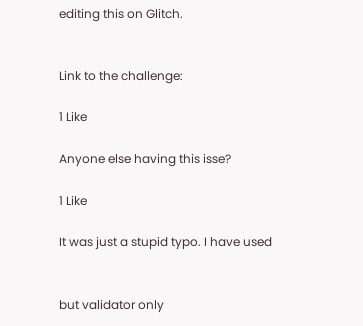editing this on Glitch.


Link to the challenge:

1 Like

Anyone else having this isse?

1 Like

It was just a stupid typo. I have used


but validator only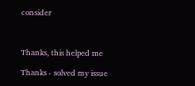consider



Thanks, this helped me

Thanks - solved my issue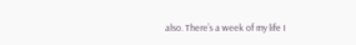also. There’s a week of my life I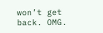won’t get back. OMG.